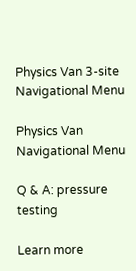Physics Van 3-site Navigational Menu

Physics Van Navigational Menu

Q & A: pressure testing

Learn more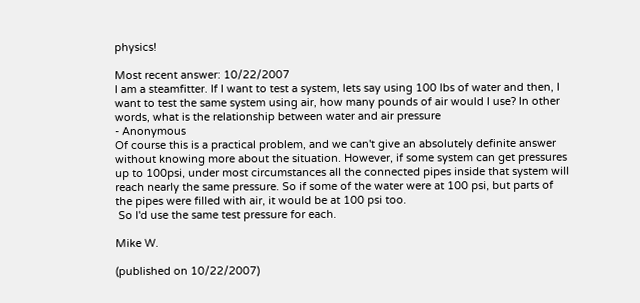physics!

Most recent answer: 10/22/2007
I am a steamfitter. If I want to test a system, lets say using 100 lbs of water and then, I want to test the same system using air, how many pounds of air would I use? In other words, what is the relationship between water and air pressure
- Anonymous
Of course this is a practical problem, and we can't give an absolutely definite answer without knowing more about the situation. However, if some system can get pressures up to 100psi, under most circumstances all the connected pipes inside that system will reach nearly the same pressure. So if some of the water were at 100 psi, but parts of the pipes were filled with air, it would be at 100 psi too.
 So I'd use the same test pressure for each.

Mike W.

(published on 10/22/2007)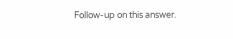Follow-up on this answer.